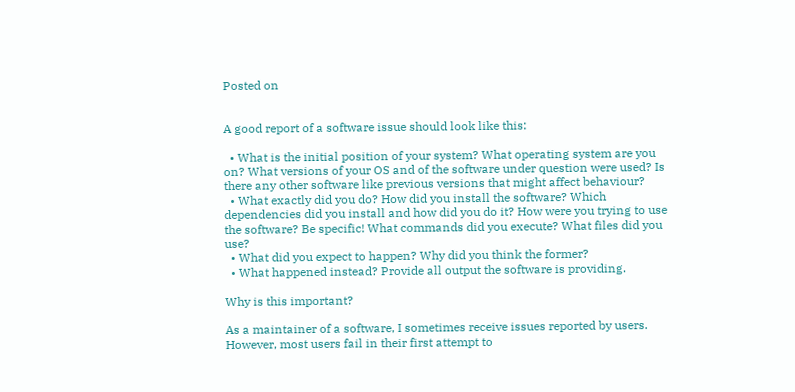Posted on


A good report of a software issue should look like this:

  • What is the initial position of your system? What operating system are you on? What versions of your OS and of the software under question were used? Is there any other software like previous versions that might affect behaviour?
  • What exactly did you do? How did you install the software? Which dependencies did you install and how did you do it? How were you trying to use the software? Be specific! What commands did you execute? What files did you use?
  • What did you expect to happen? Why did you think the former?
  • What happened instead? Provide all output the software is providing.

Why is this important?

As a maintainer of a software, I sometimes receive issues reported by users. However, most users fail in their first attempt to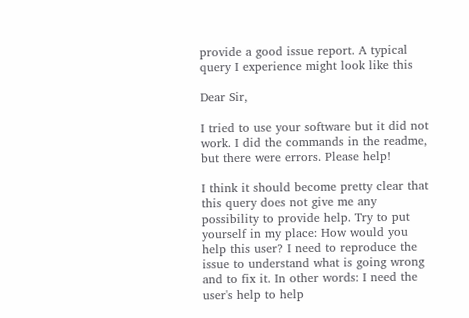provide a good issue report. A typical query I experience might look like this

Dear Sir,

I tried to use your software but it did not work. I did the commands in the readme, but there were errors. Please help!

I think it should become pretty clear that this query does not give me any possibility to provide help. Try to put yourself in my place: How would you help this user? I need to reproduce the issue to understand what is going wrong and to fix it. In other words: I need the user's help to help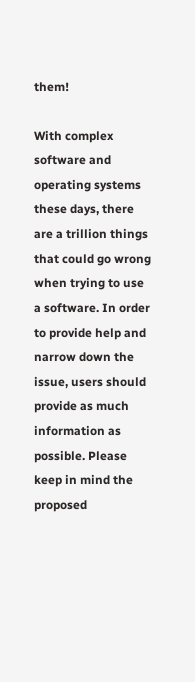them!

With complex software and operating systems these days, there are a trillion things that could go wrong when trying to use a software. In order to provide help and narrow down the issue, users should provide as much information as possible. Please keep in mind the proposed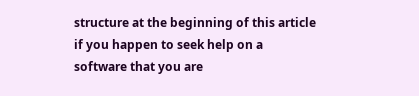structure at the beginning of this article if you happen to seek help on a software that you are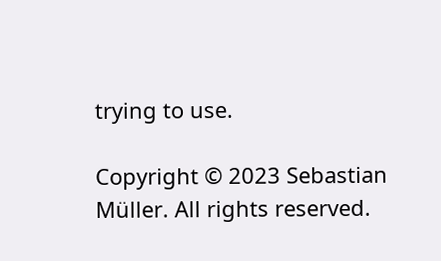trying to use.

Copyright © 2023 Sebastian Müller. All rights reserved.